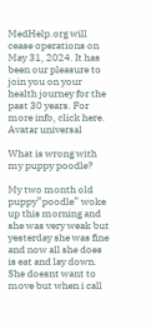MedHelp.org will cease operations on May 31, 2024. It has been our pleasure to join you on your health journey for the past 30 years. For more info, click here.
Avatar universal

What is wrong with my puppy poodle?

My two month old puppy”poodle” woke up this morning and she was very weak but yesterday she was fine and now all she does is eat and lay down. She doesnt want to move but when i call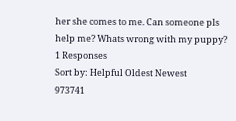her she comes to me. Can someone pls help me? Whats wrong with my puppy?
1 Responses
Sort by: Helpful Oldest Newest
973741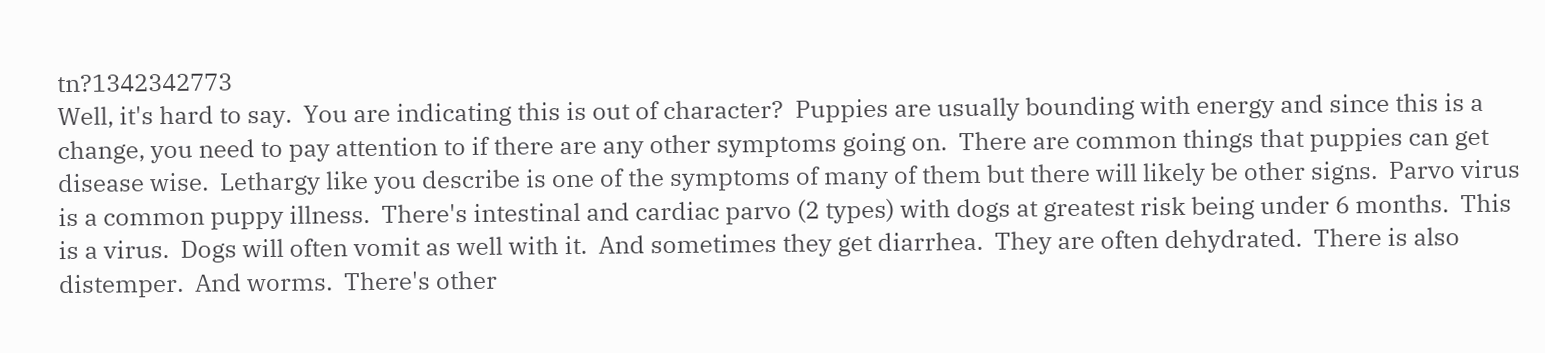tn?1342342773
Well, it's hard to say.  You are indicating this is out of character?  Puppies are usually bounding with energy and since this is a change, you need to pay attention to if there are any other symptoms going on.  There are common things that puppies can get disease wise.  Lethargy like you describe is one of the symptoms of many of them but there will likely be other signs.  Parvo virus is a common puppy illness.  There's intestinal and cardiac parvo (2 types) with dogs at greatest risk being under 6 months.  This is a virus.  Dogs will often vomit as well with it.  And sometimes they get diarrhea.  They are often dehydrated.  There is also distemper.  And worms.  There's other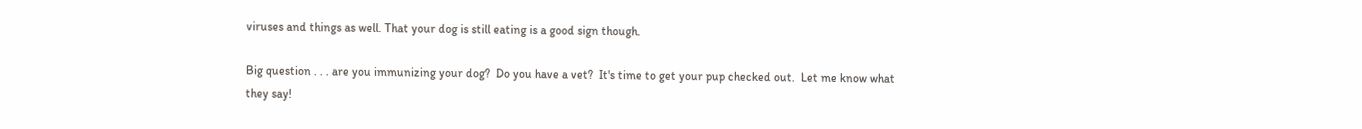viruses and things as well. That your dog is still eating is a good sign though.

Big question . . . are you immunizing your dog?  Do you have a vet?  It's time to get your pup checked out.  Let me know what they say!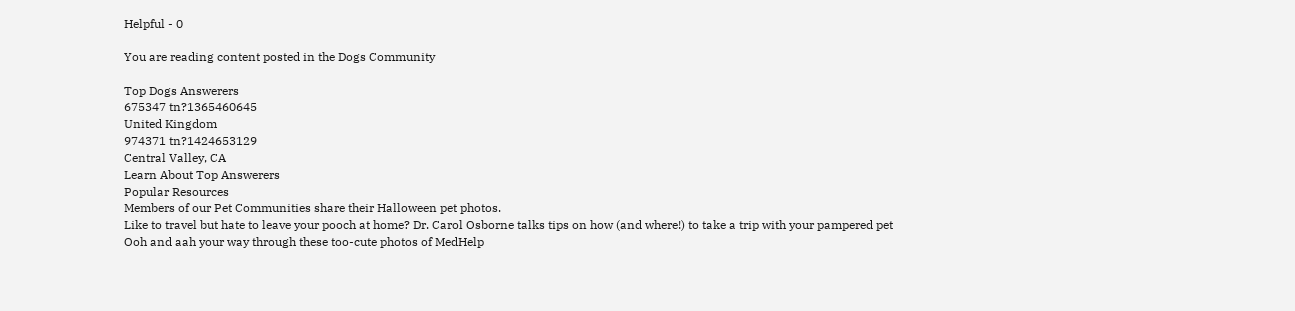Helpful - 0

You are reading content posted in the Dogs Community

Top Dogs Answerers
675347 tn?1365460645
United Kingdom
974371 tn?1424653129
Central Valley, CA
Learn About Top Answerers
Popular Resources
Members of our Pet Communities share their Halloween pet photos.
Like to travel but hate to leave your pooch at home? Dr. Carol Osborne talks tips on how (and where!) to take a trip with your pampered pet
Ooh and aah your way through these too-cute photos of MedHelp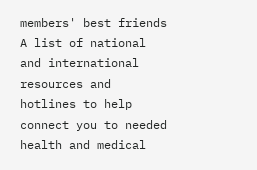members' best friends
A list of national and international resources and hotlines to help connect you to needed health and medical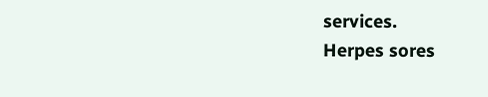services.
Herpes sores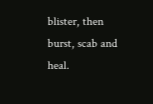blister, then burst, scab and heal.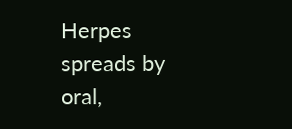Herpes spreads by oral,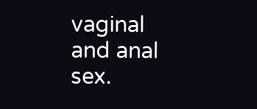vaginal and anal sex.